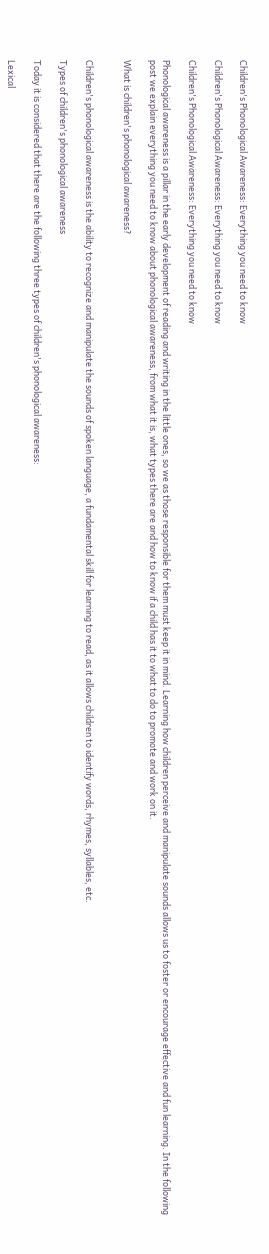Children's Phonological Awareness: Everything you need to know

Children's Phonological Awareness: Everything you need to know

Children's Phonological Awareness: Everything you need to know

Phonological awareness is a pillar in the early development of reading and writing in the little ones, so we as those responsible for them must keep it in mind. Learning how children perceive and manipulate sounds allows us to foster or encourage effective and fun learning. In the following post we explain everything you need to know about phonological awareness, from what it is, what types there are and how to know if a child has it to what to do to promote and work on it.

What is children's phonological awareness?


Children's phonological awareness is the ability to recognize and manipulate the sounds of spoken language, a fundamental skill for learning to read, as it allows children to identify words, rhymes, syllables, etc.

Types of children's phonological awareness

Today it is considered that there are the following three types of children's phonological awareness:

Lexical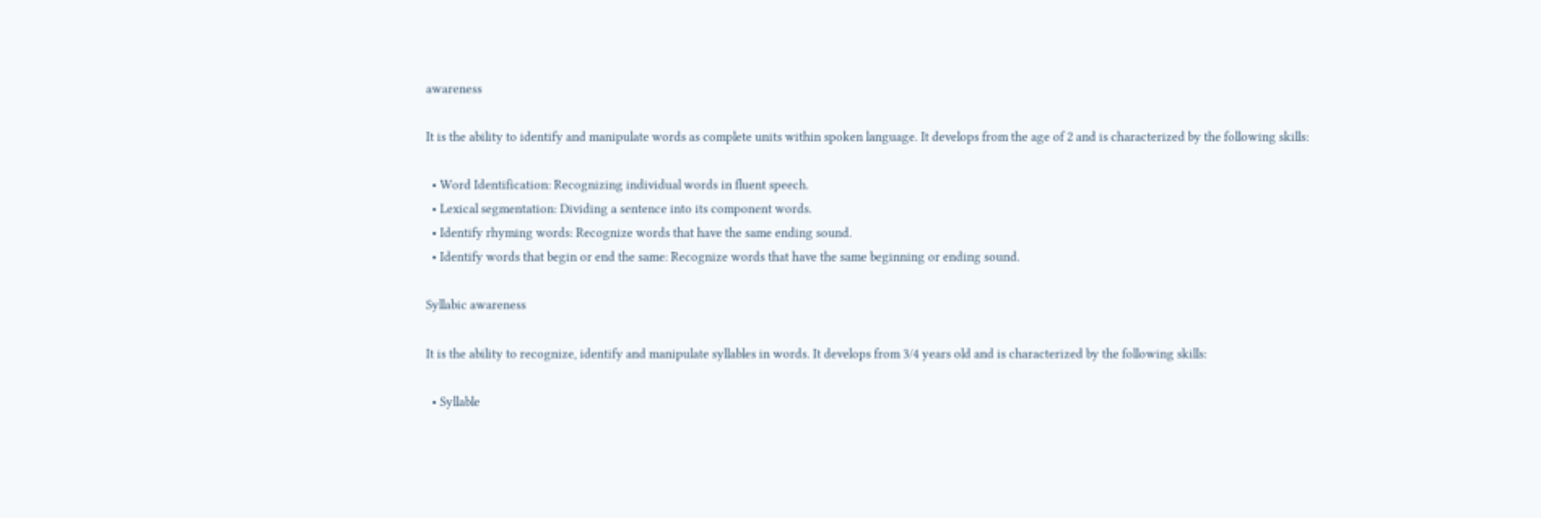awareness

It is the ability to identify and manipulate words as complete units within spoken language. It develops from the age of 2 and is characterized by the following skills:

  • Word Identification: Recognizing individual words in fluent speech.
  • Lexical segmentation: Dividing a sentence into its component words.
  • Identify rhyming words: Recognize words that have the same ending sound.
  • Identify words that begin or end the same: Recognize words that have the same beginning or ending sound.

Syllabic awareness

It is the ability to recognize, identify and manipulate syllables in words. It develops from 3/4 years old and is characterized by the following skills:

  • Syllable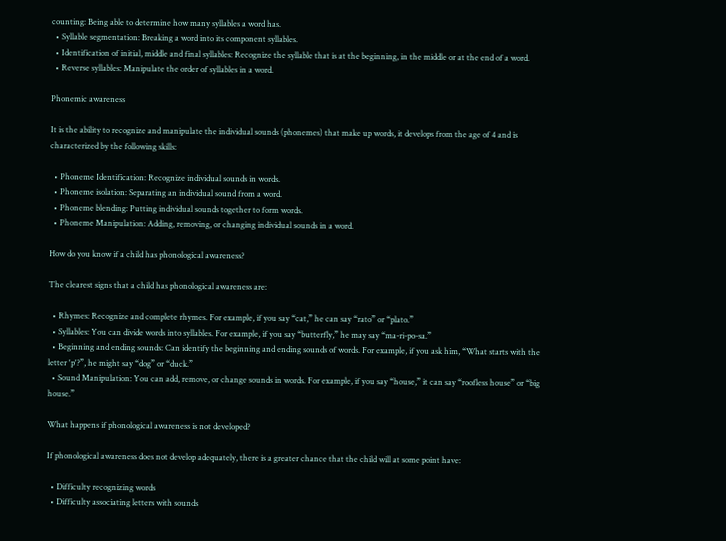counting: Being able to determine how many syllables a word has.
  • Syllable segmentation: Breaking a word into its component syllables.
  • Identification of initial, middle and final syllables: Recognize the syllable that is at the beginning, in the middle or at the end of a word.
  • Reverse syllables: Manipulate the order of syllables in a word.

Phonemic awareness

It is the ability to recognize and manipulate the individual sounds (phonemes) that make up words, it develops from the age of 4 and is characterized by the following skills:

  • Phoneme Identification: Recognize individual sounds in words.
  • Phoneme isolation: Separating an individual sound from a word.
  • Phoneme blending: Putting individual sounds together to form words.
  • Phoneme Manipulation: Adding, removing, or changing individual sounds in a word.

How do you know if a child has phonological awareness?

The clearest signs that a child has phonological awareness are:

  • Rhymes: Recognize and complete rhymes. For example, if you say “cat,” he can say “rato” or “plato.”
  • Syllables: You can divide words into syllables. For example, if you say “butterfly,” he may say “ma-ri-po-sa.”
  • Beginning and ending sounds: Can identify the beginning and ending sounds of words. For example, if you ask him, “What starts with the letter 'p'?”, he might say “dog” or “duck.”
  • Sound Manipulation: You can add, remove, or change sounds in words. For example, if you say “house,” it can say “roofless house” or “big house.”

What happens if phonological awareness is not developed?

If phonological awareness does not develop adequately, there is a greater chance that the child will at some point have:

  • Difficulty recognizing words
  • Difficulty associating letters with sounds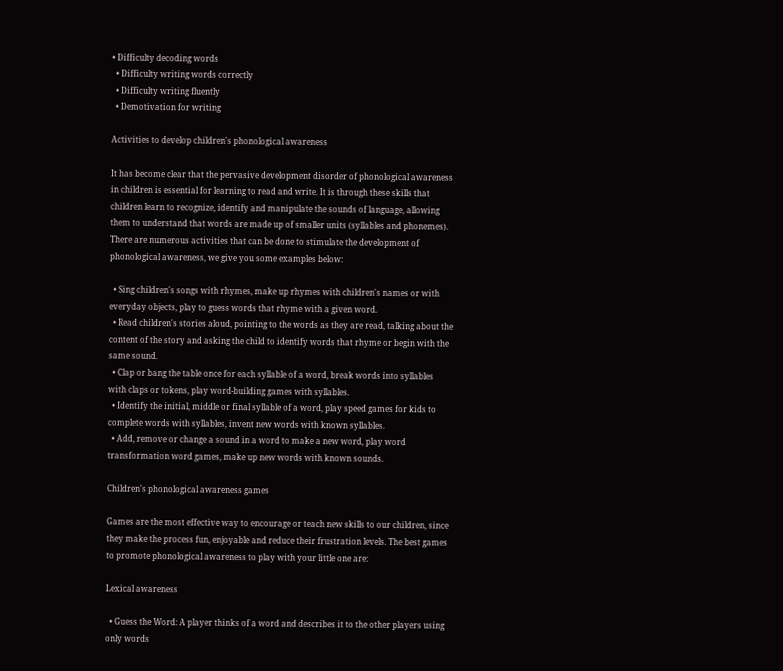• Difficulty decoding words
  • Difficulty writing words correctly
  • Difficulty writing fluently
  • Demotivation for writing

Activities to develop children's phonological awareness

It has become clear that the pervasive development disorder of phonological awareness in children is essential for learning to read and write. It is through these skills that children learn to recognize, identify and manipulate the sounds of language, allowing them to understand that words are made up of smaller units (syllables and phonemes). There are numerous activities that can be done to stimulate the development of phonological awareness, we give you some examples below:

  • Sing children's songs with rhymes, make up rhymes with children's names or with everyday objects, play to guess words that rhyme with a given word.
  • Read children's stories aloud, pointing to the words as they are read, talking about the content of the story and asking the child to identify words that rhyme or begin with the same sound.
  • Clap or bang the table once for each syllable of a word, break words into syllables with claps or tokens, play word-building games with syllables.
  • Identify the initial, middle or final syllable of a word, play speed games for kids to complete words with syllables, invent new words with known syllables.
  • Add, remove or change a sound in a word to make a new word, play word transformation word games, make up new words with known sounds.

Children's phonological awareness games

Games are the most effective way to encourage or teach new skills to our children, since they make the process fun, enjoyable and reduce their frustration levels. The best games to promote phonological awareness to play with your little one are:

Lexical awareness

  • Guess the Word: A player thinks of a word and describes it to the other players using only words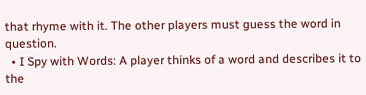that rhyme with it. The other players must guess the word in question.
  • I Spy with Words: A player thinks of a word and describes it to the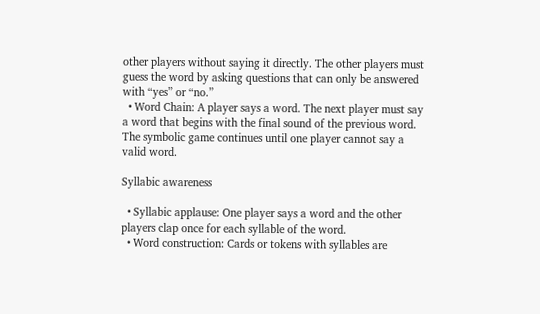other players without saying it directly. The other players must guess the word by asking questions that can only be answered with “yes” or “no.”
  • Word Chain: A player says a word. The next player must say a word that begins with the final sound of the previous word. The symbolic game continues until one player cannot say a valid word.

Syllabic awareness

  • Syllabic applause: One player says a word and the other players clap once for each syllable of the word.
  • Word construction: Cards or tokens with syllables are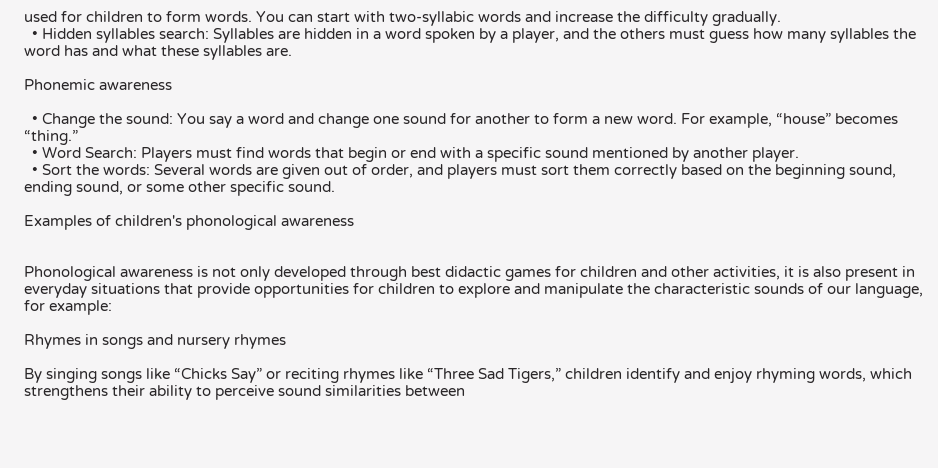used for children to form words. You can start with two-syllabic words and increase the difficulty gradually.
  • Hidden syllables search: Syllables are hidden in a word spoken by a player, and the others must guess how many syllables the word has and what these syllables are.

Phonemic awareness

  • Change the sound: You say a word and change one sound for another to form a new word. For example, “house” becomes “thing.”
  • Word Search: Players must find words that begin or end with a specific sound mentioned by another player.
  • Sort the words: Several words are given out of order, and players must sort them correctly based on the beginning sound, ending sound, or some other specific sound.

Examples of children's phonological awareness


Phonological awareness is not only developed through best didactic games for children and other activities, it is also present in everyday situations that provide opportunities for children to explore and manipulate the characteristic sounds of our language, for example:

Rhymes in songs and nursery rhymes

By singing songs like “Chicks Say” or reciting rhymes like “Three Sad Tigers,” children identify and enjoy rhyming words, which strengthens their ability to perceive sound similarities between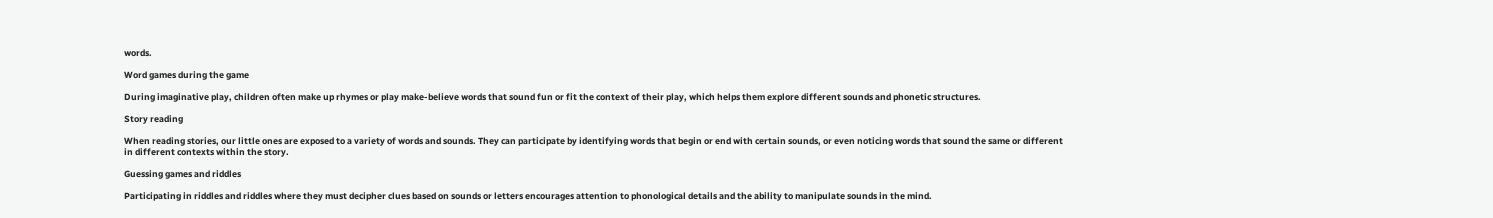words.

Word games during the game

During imaginative play, children often make up rhymes or play make-believe words that sound fun or fit the context of their play, which helps them explore different sounds and phonetic structures.

Story reading

When reading stories, our little ones are exposed to a variety of words and sounds. They can participate by identifying words that begin or end with certain sounds, or even noticing words that sound the same or different in different contexts within the story.

Guessing games and riddles

Participating in riddles and riddles where they must decipher clues based on sounds or letters encourages attention to phonological details and the ability to manipulate sounds in the mind.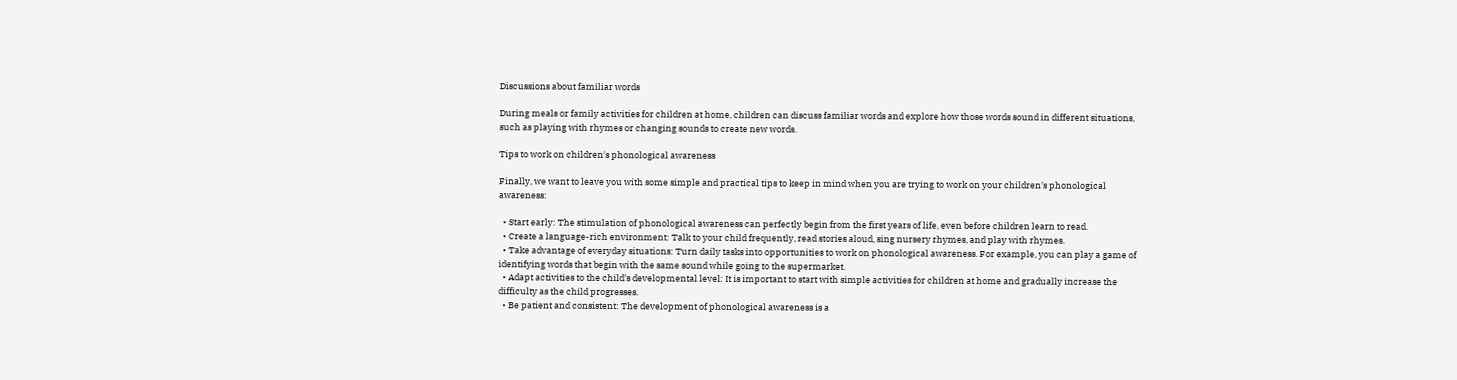Discussions about familiar words

During meals or family activities for children at home, children can discuss familiar words and explore how those words sound in different situations, such as playing with rhymes or changing sounds to create new words.

Tips to work on children's phonological awareness

Finally, we want to leave you with some simple and practical tips to keep in mind when you are trying to work on your children's phonological awareness:

  • Start early: The stimulation of phonological awareness can perfectly begin from the first years of life, even before children learn to read.
  • Create a language-rich environment: Talk to your child frequently, read stories aloud, sing nursery rhymes, and play with rhymes.
  • Take advantage of everyday situations: Turn daily tasks into opportunities to work on phonological awareness. For example, you can play a game of identifying words that begin with the same sound while going to the supermarket.
  • Adapt activities to the child's developmental level: It is important to start with simple activities for children at home and gradually increase the difficulty as the child progresses.
  • Be patient and consistent: The development of phonological awareness is a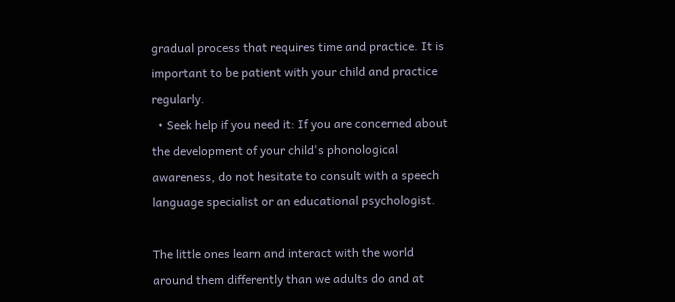gradual process that requires time and practice. It is important to be patient with your child and practice regularly.
  • Seek help if you need it: If you are concerned about the development of your child's phonological awareness, do not hesitate to consult with a speech language specialist or an educational psychologist.

The little ones learn and interact with the world around them differently than we adults do and at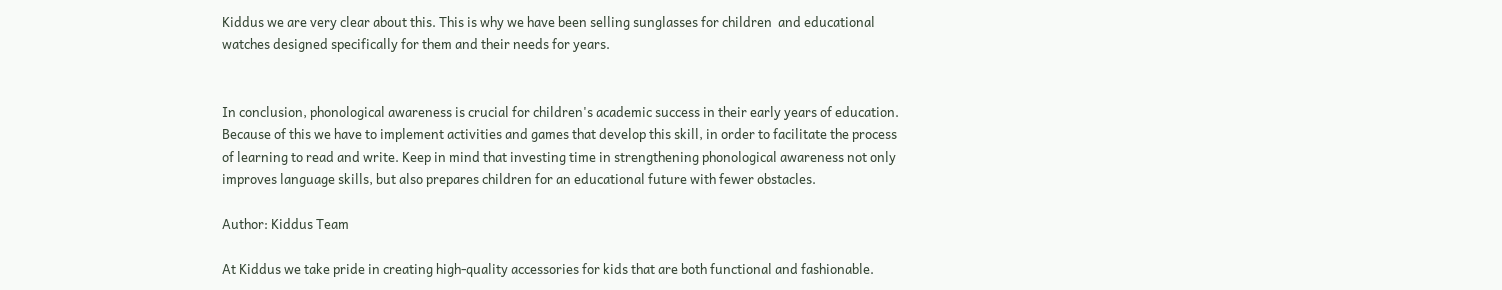Kiddus we are very clear about this. This is why we have been selling sunglasses for children  and educational watches designed specifically for them and their needs for years.


In conclusion, phonological awareness is crucial for children's academic success in their early years of education. Because of this we have to implement activities and games that develop this skill, in order to facilitate the process of learning to read and write. Keep in mind that investing time in strengthening phonological awareness not only improves language skills, but also prepares children for an educational future with fewer obstacles.

Author: Kiddus Team

At Kiddus we take pride in creating high-quality accessories for kids that are both functional and fashionable.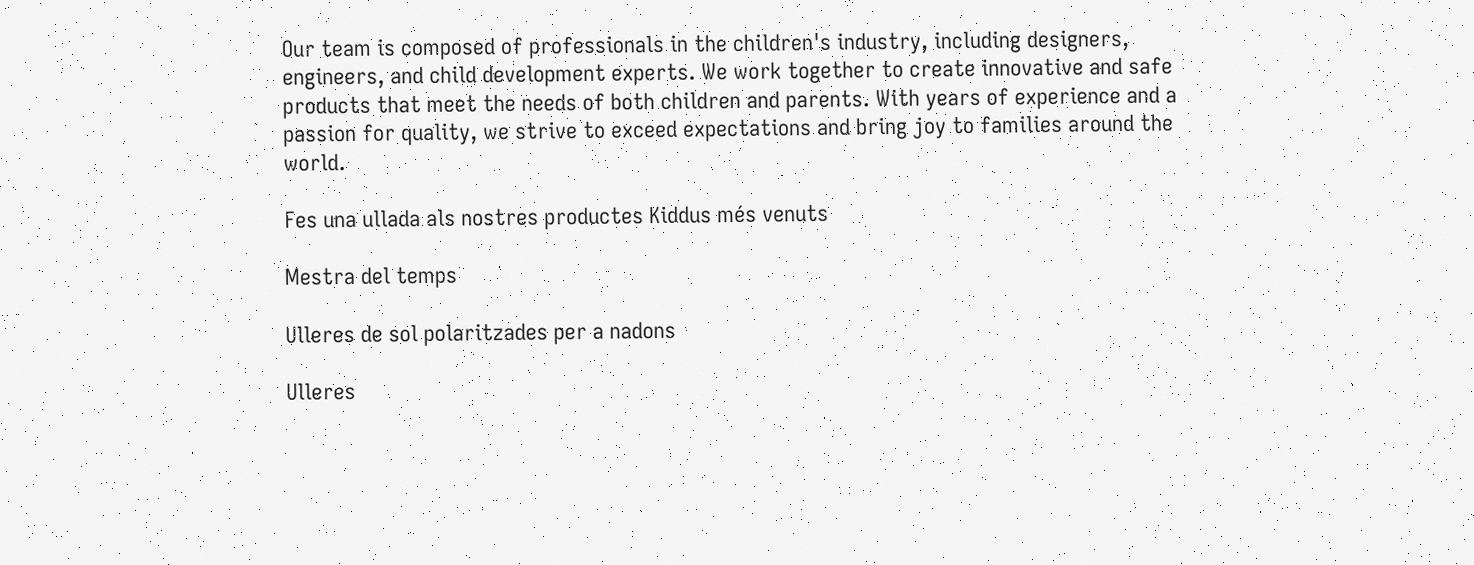Our team is composed of professionals in the children's industry, including designers, engineers, and child development experts. We work together to create innovative and safe products that meet the needs of both children and parents. With years of experience and a passion for quality, we strive to exceed expectations and bring joy to families around the world.

Fes una ullada als nostres productes Kiddus més venuts

Mestra del temps

Ulleres de sol polaritzades per a nadons

Ulleres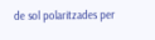de sol polaritzades per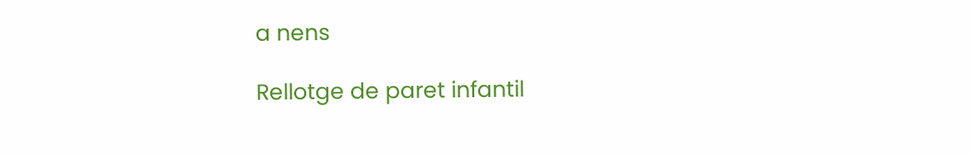a nens

Rellotge de paret infantil